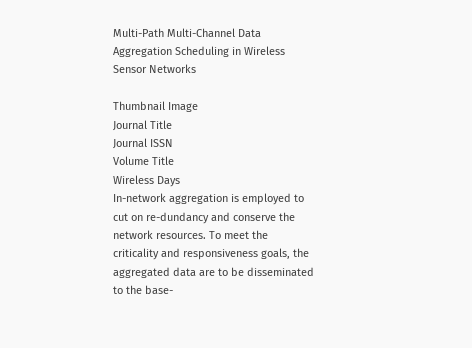Multi-Path Multi-Channel Data Aggregation Scheduling in Wireless Sensor Networks

Thumbnail Image
Journal Title
Journal ISSN
Volume Title
Wireless Days
In-network aggregation is employed to cut on re-dundancy and conserve the network resources. To meet the criticality and responsiveness goals, the aggregated data are to be disseminated to the base-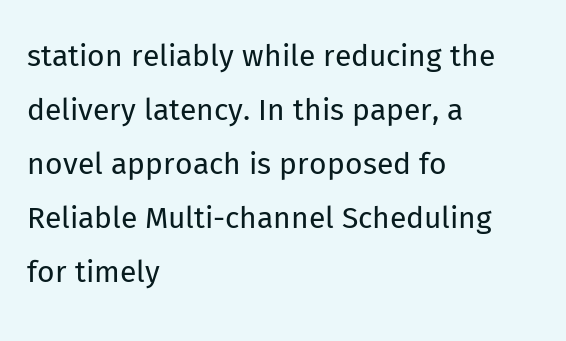station reliably while reducing the delivery latency. In this paper, a novel approach is proposed fo Reliable Multi-channel Scheduling for timely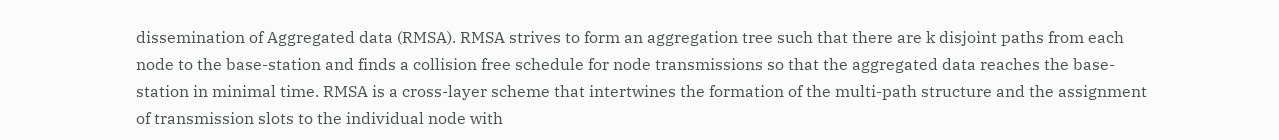dissemination of Aggregated data (RMSA). RMSA strives to form an aggregation tree such that there are k disjoint paths from each node to the base-station and finds a collision free schedule for node transmissions so that the aggregated data reaches the base-station in minimal time. RMSA is a cross-layer scheme that intertwines the formation of the multi-path structure and the assignment of transmission slots to the individual node with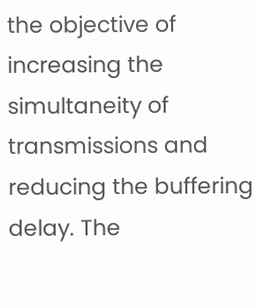the objective of increasing the simultaneity of transmissions and reducing the buffering delay. The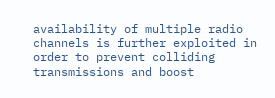availability of multiple radio channels is further exploited in order to prevent colliding transmissions and boost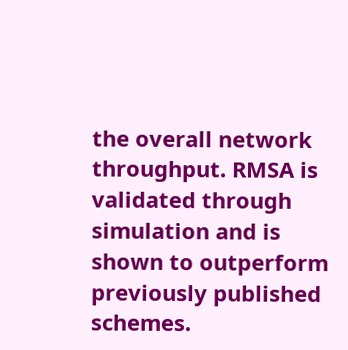the overall network throughput. RMSA is validated through simulation and is shown to outperform previously published schemes.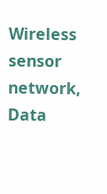Wireless sensor network, Data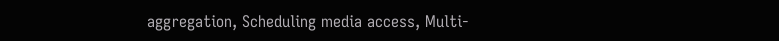aggregation, Scheduling media access, Multi-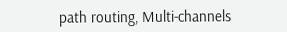path routing, Multi-channels